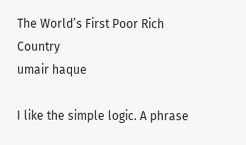The World’s First Poor Rich Country
umair haque

I like the simple logic. A phrase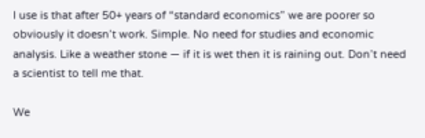I use is that after 50+ years of “standard economics” we are poorer so obviously it doesn’t work. Simple. No need for studies and economic analysis. Like a weather stone — if it is wet then it is raining out. Don’t need a scientist to tell me that.

We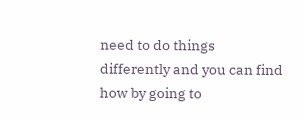need to do things differently and you can find how by going to